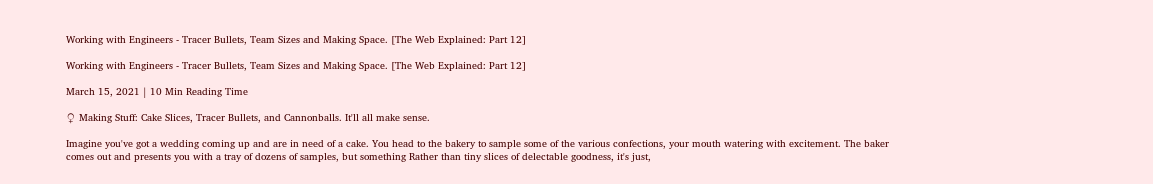Working with Engineers - Tracer Bullets, Team Sizes and Making Space. [The Web Explained: Part 12]

Working with Engineers - Tracer Bullets, Team Sizes and Making Space. [The Web Explained: Part 12]

March 15, 2021 | 10 Min Reading Time

♀ Making Stuff: Cake Slices, Tracer Bullets, and Cannonballs. It'll all make sense.

Imagine you've got a wedding coming up and are in need of a cake. You head to the bakery to sample some of the various confections, your mouth watering with excitement. The baker comes out and presents you with a tray of dozens of samples, but something Rather than tiny slices of delectable goodness, it's just,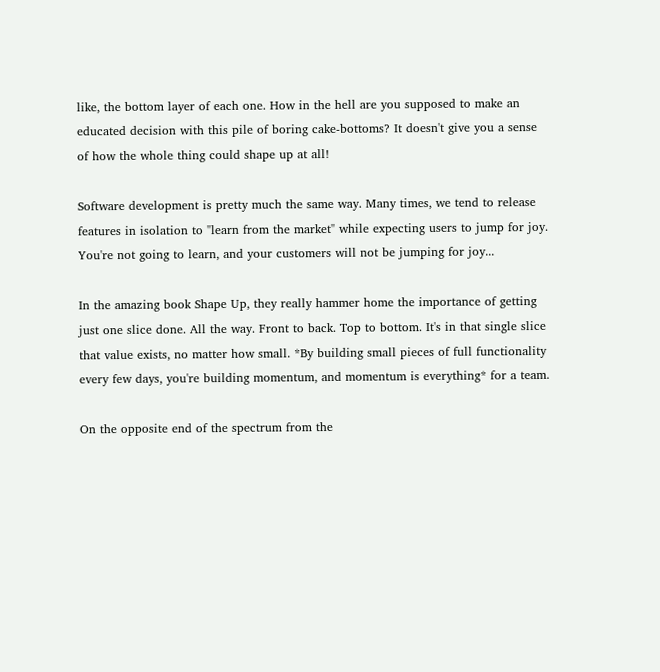like, the bottom layer of each one. How in the hell are you supposed to make an educated decision with this pile of boring cake-bottoms? It doesn't give you a sense of how the whole thing could shape up at all!

Software development is pretty much the same way. Many times, we tend to release features in isolation to "learn from the market" while expecting users to jump for joy. You're not going to learn, and your customers will not be jumping for joy...

In the amazing book Shape Up, they really hammer home the importance of getting just one slice done. All the way. Front to back. Top to bottom. It's in that single slice that value exists, no matter how small. *By building small pieces of full functionality every few days, you're building momentum, and momentum is everything* for a team.

On the opposite end of the spectrum from the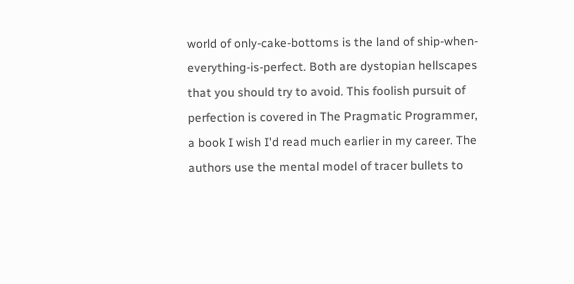world of only-cake-bottoms is the land of ship-when-everything-is-perfect. Both are dystopian hellscapes that you should try to avoid. This foolish pursuit of perfection is covered in The Pragmatic Programmer, a book I wish I'd read much earlier in my career. The authors use the mental model of tracer bullets to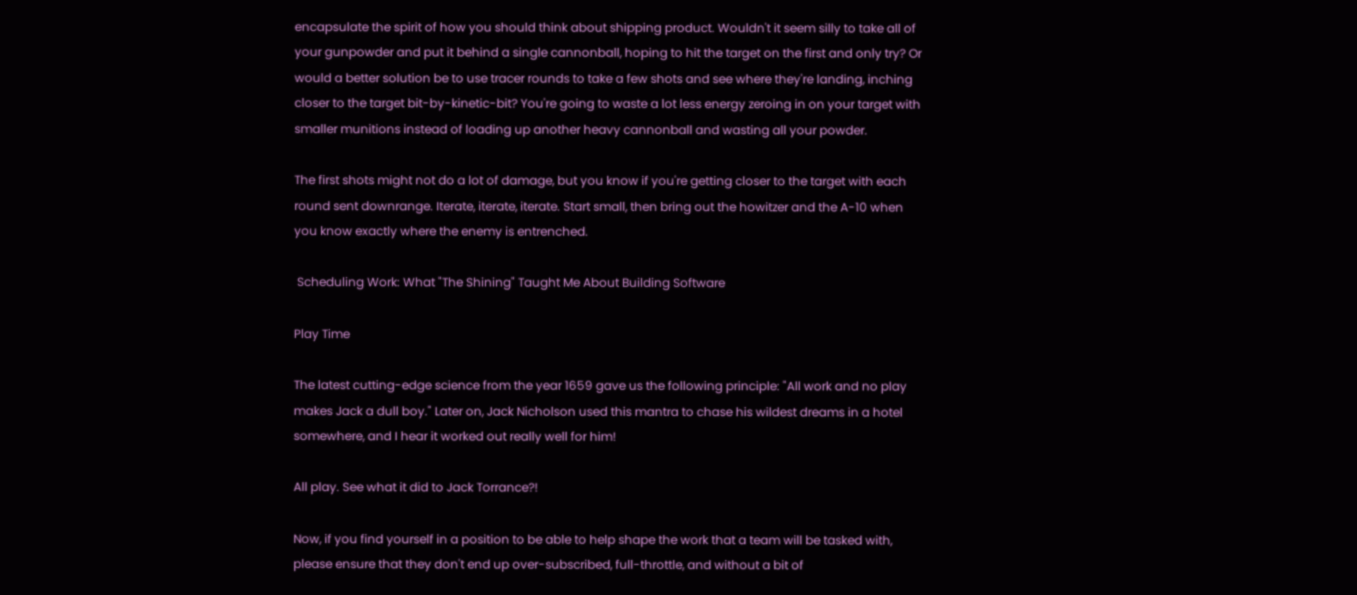encapsulate the spirit of how you should think about shipping product. Wouldn't it seem silly to take all of your gunpowder and put it behind a single cannonball, hoping to hit the target on the first and only try? Or would a better solution be to use tracer rounds to take a few shots and see where they're landing, inching closer to the target bit-by-kinetic-bit? You're going to waste a lot less energy zeroing in on your target with smaller munitions instead of loading up another heavy cannonball and wasting all your powder.

The first shots might not do a lot of damage, but you know if you're getting closer to the target with each round sent downrange. Iterate, iterate, iterate. Start small, then bring out the howitzer and the A-10 when you know exactly where the enemy is entrenched.

 Scheduling Work: What "The Shining" Taught Me About Building Software

Play Time

The latest cutting-edge science from the year 1659 gave us the following principle: "All work and no play makes Jack a dull boy." Later on, Jack Nicholson used this mantra to chase his wildest dreams in a hotel somewhere, and I hear it worked out really well for him!

All play. See what it did to Jack Torrance?!

Now, if you find yourself in a position to be able to help shape the work that a team will be tasked with, please ensure that they don't end up over-subscribed, full-throttle, and without a bit of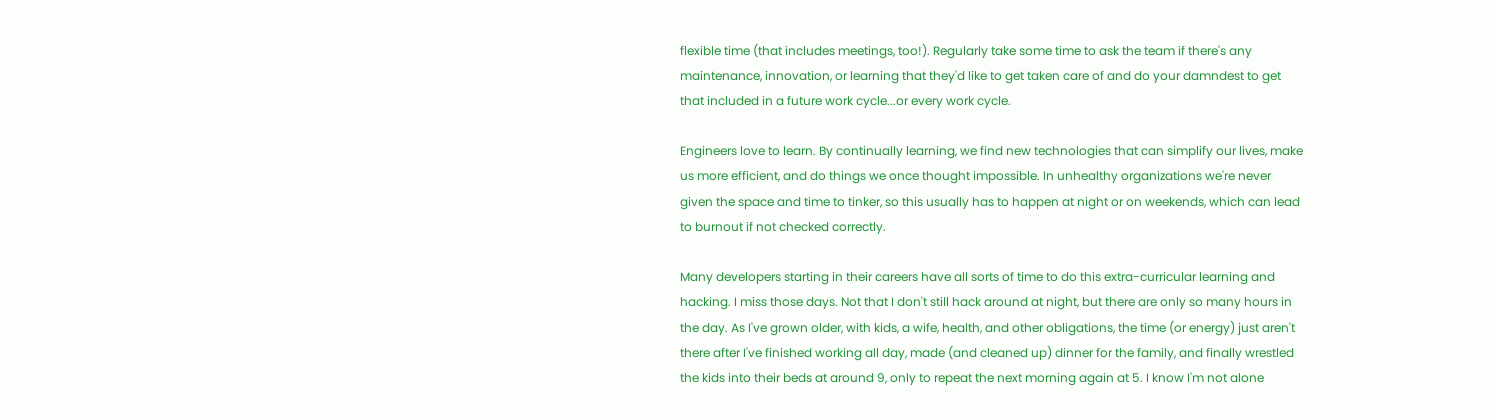flexible time (that includes meetings, too!). Regularly take some time to ask the team if there's any maintenance, innovation, or learning that they'd like to get taken care of and do your damndest to get that included in a future work cycle...or every work cycle.

Engineers love to learn. By continually learning, we find new technologies that can simplify our lives, make us more efficient, and do things we once thought impossible. In unhealthy organizations we're never given the space and time to tinker, so this usually has to happen at night or on weekends, which can lead to burnout if not checked correctly.

Many developers starting in their careers have all sorts of time to do this extra-curricular learning and hacking. I miss those days. Not that I don't still hack around at night, but there are only so many hours in the day. As I've grown older, with kids, a wife, health, and other obligations, the time (or energy) just aren't there after I've finished working all day, made (and cleaned up) dinner for the family, and finally wrestled the kids into their beds at around 9, only to repeat the next morning again at 5. I know I'm not alone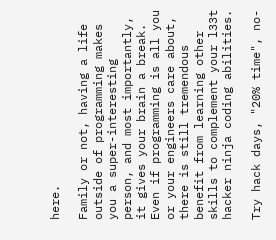here.

Family or not, having a life outside of programming makes you a super-interesting person, and most importantly, it gives your brain a break. Even if programming is all you or your engineers care about, there is still tremendous benefit from learning other skills to complement your l33t hacker ninja coding abilities.

Try hack days, "20% time", no-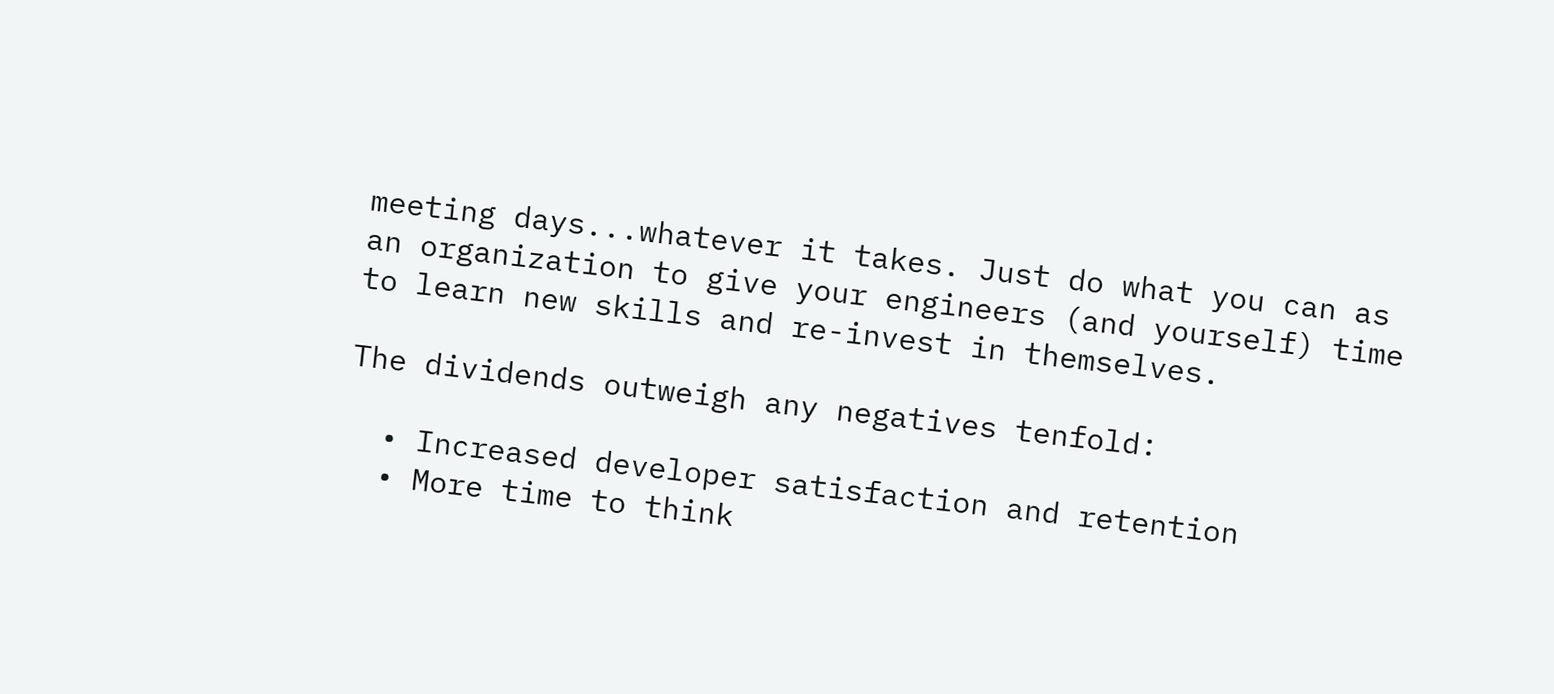meeting days...whatever it takes. Just do what you can as an organization to give your engineers (and yourself) time to learn new skills and re-invest in themselves.

The dividends outweigh any negatives tenfold:

  • Increased developer satisfaction and retention
  • More time to think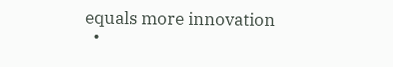equals more innovation
  •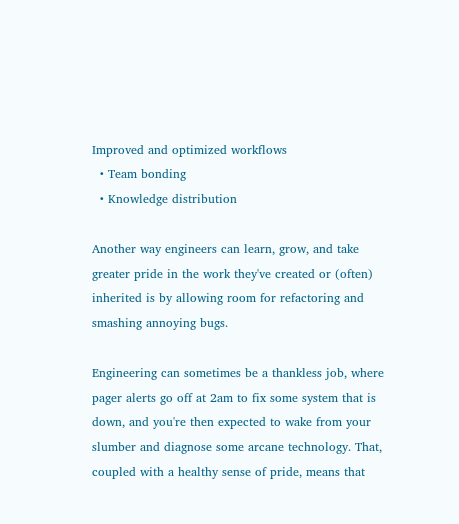Improved and optimized workflows
  • Team bonding
  • Knowledge distribution

Another way engineers can learn, grow, and take greater pride in the work they've created or (often) inherited is by allowing room for refactoring and smashing annoying bugs.

Engineering can sometimes be a thankless job, where pager alerts go off at 2am to fix some system that is down, and you're then expected to wake from your slumber and diagnose some arcane technology. That, coupled with a healthy sense of pride, means that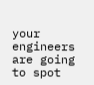your engineers are going to spot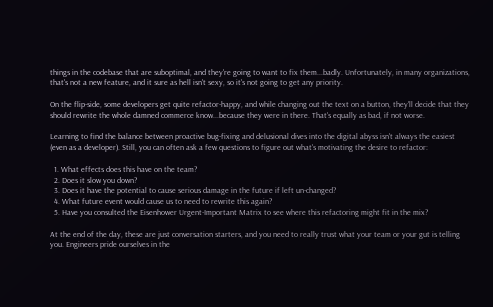things in the codebase that are suboptimal, and they're going to want to fix them...badly. Unfortunately, in many organizations, that's not a new feature, and it sure as hell isn't sexy, so it's not going to get any priority.

On the flip-side, some developers get quite refactor-happy, and while changing out the text on a button, they'll decide that they should rewrite the whole damned commerce know...because they were in there. That's equally as bad, if not worse.

Learning to find the balance between proactive bug-fixing and delusional dives into the digital abyss isn't always the easiest (even as a developer). Still, you can often ask a few questions to figure out what's motivating the desire to refactor:

  1. What effects does this have on the team?
  2. Does it slow you down?
  3. Does it have the potential to cause serious damage in the future if left un-changed?
  4. What future event would cause us to need to rewrite this again?
  5. Have you consulted the Eisenhower Urgent-Important Matrix to see where this refactoring might fit in the mix?

At the end of the day, these are just conversation starters, and you need to really trust what your team or your gut is telling you. Engineers pride ourselves in the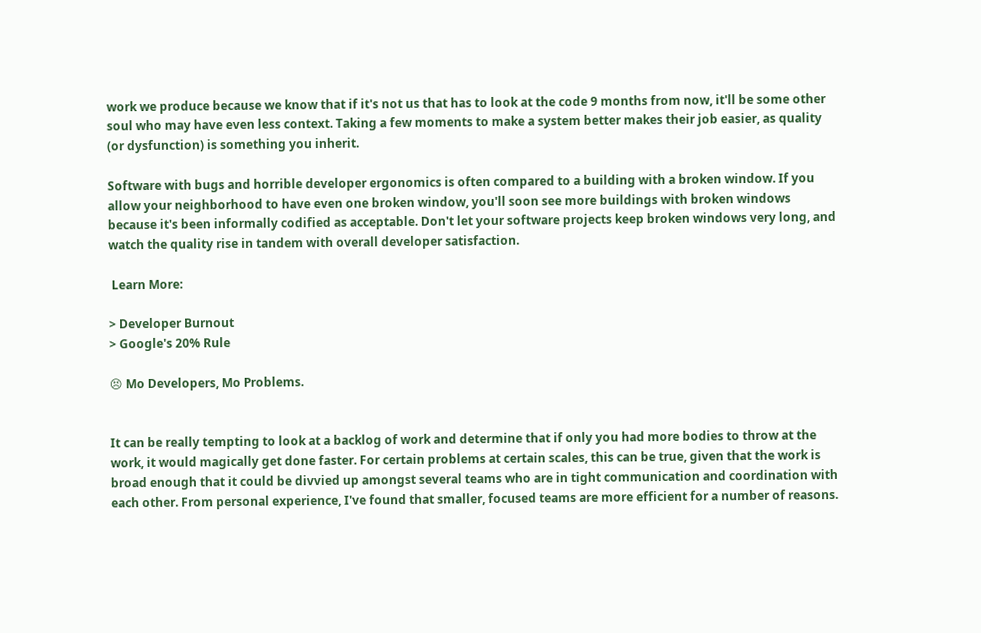work we produce because we know that if it's not us that has to look at the code 9 months from now, it'll be some other soul who may have even less context. Taking a few moments to make a system better makes their job easier, as quality (or dysfunction) is something you inherit.

Software with bugs and horrible developer ergonomics is often compared to a building with a broken window. If you allow your neighborhood to have even one broken window, you'll soon see more buildings with broken windows because it's been informally codified as acceptable. Don't let your software projects keep broken windows very long, and watch the quality rise in tandem with overall developer satisfaction.

 Learn More:

> Developer Burnout
> Google's 20% Rule

😣 Mo Developers, Mo Problems.


It can be really tempting to look at a backlog of work and determine that if only you had more bodies to throw at the work, it would magically get done faster. For certain problems at certain scales, this can be true, given that the work is broad enough that it could be divvied up amongst several teams who are in tight communication and coordination with each other. From personal experience, I've found that smaller, focused teams are more efficient for a number of reasons.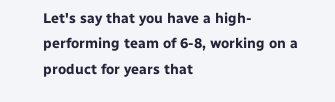Let's say that you have a high-performing team of 6-8, working on a product for years that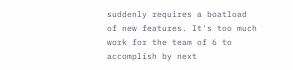suddenly requires a boatload of new features. It's too much work for the team of 6 to accomplish by next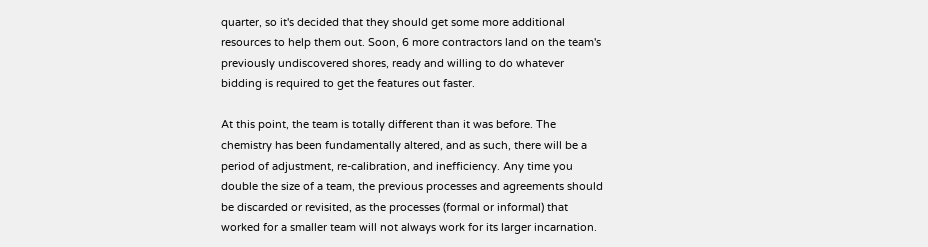quarter, so it's decided that they should get some more additional resources to help them out. Soon, 6 more contractors land on the team's previously undiscovered shores, ready and willing to do whatever bidding is required to get the features out faster.

At this point, the team is totally different than it was before. The chemistry has been fundamentally altered, and as such, there will be a period of adjustment, re-calibration, and inefficiency. Any time you double the size of a team, the previous processes and agreements should be discarded or revisited, as the processes (formal or informal) that worked for a smaller team will not always work for its larger incarnation.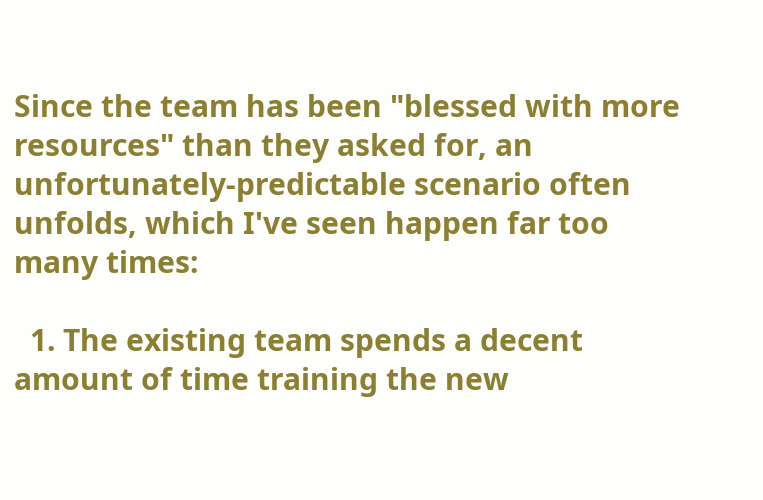Since the team has been "blessed with more resources" than they asked for, an unfortunately-predictable scenario often unfolds, which I've seen happen far too many times:

  1. The existing team spends a decent amount of time training the new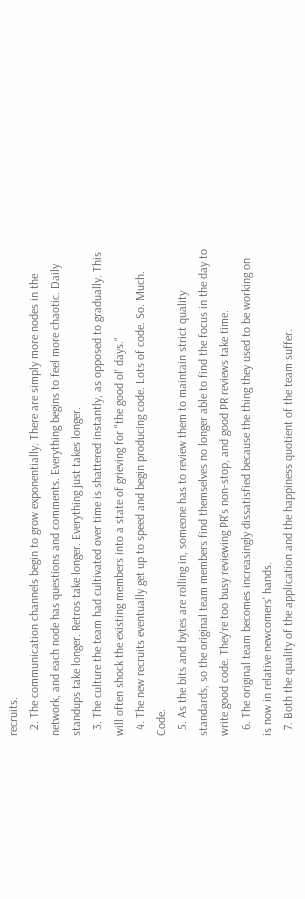recruits.
  2. The communication channels begin to grow exponentially. There are simply more nodes in the network, and each node has questions and comments. Everything begins to feel more chaotic. Daily standups take longer. Retros take longer. Everything just takes longer.
  3. The culture the team had cultivated over time is shattered instantly, as opposed to gradually. This will often shock the existing members into a state of grieving for "the good ol' days."
  4. The new recruits eventually get up to speed and begin producing code. Lots of code. So. Much. Code.
  5. As the bits and bytes are rolling in, someone has to review them to maintain strict quality standards, so the original team members find themselves no longer able to find the focus in the day to write good code. They're too busy reviewing PR's non-stop, and good PR reviews take time.
  6. The original team becomes increasingly dissatisfied because the thing they used to be working on is now in relative newcomers' hands.
  7. Both the quality of the application and the happiness quotient of the team suffer.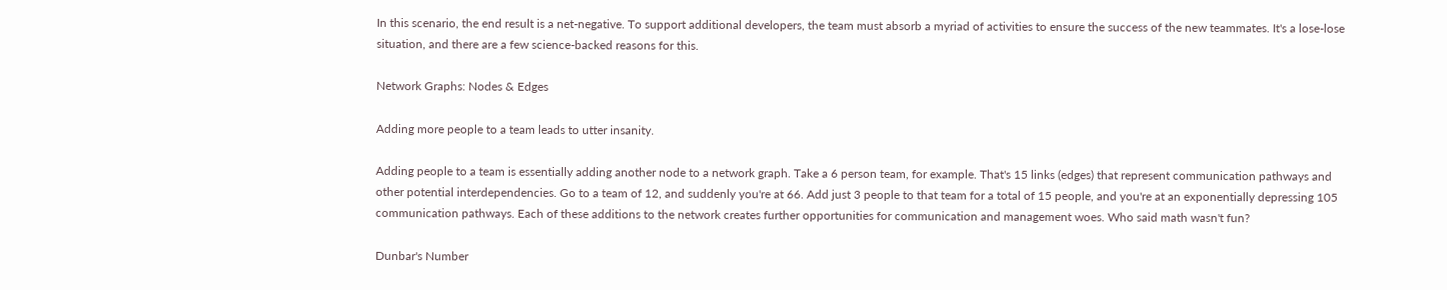In this scenario, the end result is a net-negative. To support additional developers, the team must absorb a myriad of activities to ensure the success of the new teammates. It's a lose-lose situation, and there are a few science-backed reasons for this.

Network Graphs: Nodes & Edges

Adding more people to a team leads to utter insanity.

Adding people to a team is essentially adding another node to a network graph. Take a 6 person team, for example. That's 15 links (edges) that represent communication pathways and other potential interdependencies. Go to a team of 12, and suddenly you're at 66. Add just 3 people to that team for a total of 15 people, and you're at an exponentially depressing 105 communication pathways. Each of these additions to the network creates further opportunities for communication and management woes. Who said math wasn't fun?

Dunbar's Number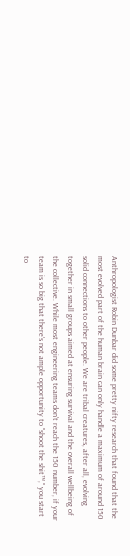Anthropologist Robin Dunbar did some pretty nifty research that found that the most evolved part of the human brain can only handle a maximum of around 150 solid connections to other people. We are tribal creatures, after all, evolving together in small groups aimed at ensuring survival and the overall wellbeing of the collective. While most engineering teams don't reach the 150 number, if your team is so big that there's not ample opportunity to "shoot the shit™," you start to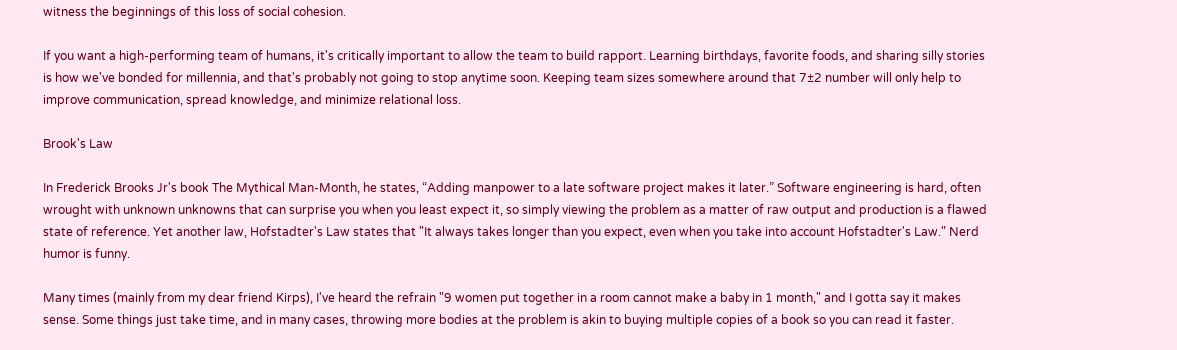witness the beginnings of this loss of social cohesion.

If you want a high-performing team of humans, it's critically important to allow the team to build rapport. Learning birthdays, favorite foods, and sharing silly stories is how we've bonded for millennia, and that's probably not going to stop anytime soon. Keeping team sizes somewhere around that 7±2 number will only help to improve communication, spread knowledge, and minimize relational loss.

Brook's Law

In Frederick Brooks Jr's book The Mythical Man-Month, he states, “Adding manpower to a late software project makes it later.” Software engineering is hard, often wrought with unknown unknowns that can surprise you when you least expect it, so simply viewing the problem as a matter of raw output and production is a flawed state of reference. Yet another law, Hofstadter's Law states that "It always takes longer than you expect, even when you take into account Hofstadter's Law." Nerd humor is funny.

Many times (mainly from my dear friend Kirps), I've heard the refrain "9 women put together in a room cannot make a baby in 1 month," and I gotta say it makes sense. Some things just take time, and in many cases, throwing more bodies at the problem is akin to buying multiple copies of a book so you can read it faster.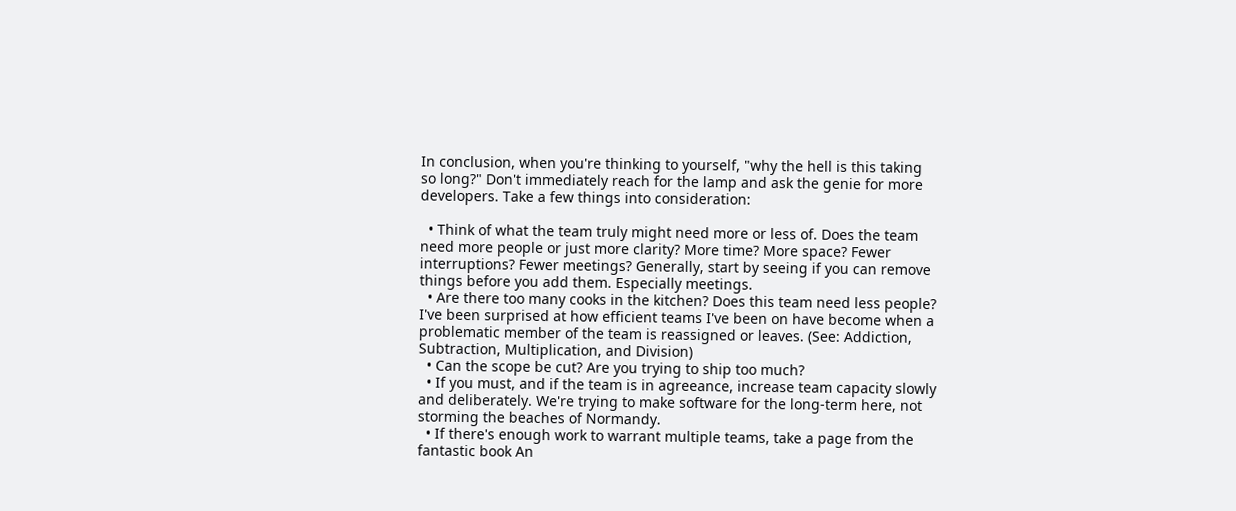In conclusion, when you're thinking to yourself, "why the hell is this taking so long?" Don't immediately reach for the lamp and ask the genie for more developers. Take a few things into consideration:

  • Think of what the team truly might need more or less of. Does the team need more people or just more clarity? More time? More space? Fewer interruptions? Fewer meetings? Generally, start by seeing if you can remove things before you add them. Especially meetings.
  • Are there too many cooks in the kitchen? Does this team need less people? I've been surprised at how efficient teams I've been on have become when a problematic member of the team is reassigned or leaves. (See: Addiction, Subtraction, Multiplication, and Division)
  • Can the scope be cut? Are you trying to ship too much?
  • If you must, and if the team is in agreeance, increase team capacity slowly and deliberately. We're trying to make software for the long-term here, not storming the beaches of Normandy.
  • If there's enough work to warrant multiple teams, take a page from the fantastic book An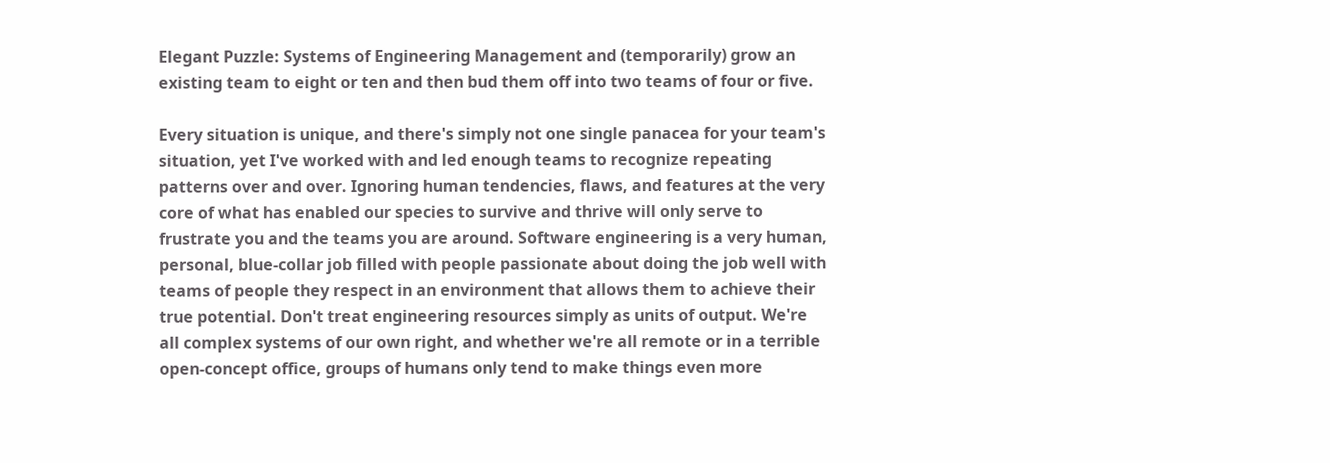Elegant Puzzle: Systems of Engineering Management and (temporarily) grow an existing team to eight or ten and then bud them off into two teams of four or five.

Every situation is unique, and there's simply not one single panacea for your team's situation, yet I've worked with and led enough teams to recognize repeating patterns over and over. Ignoring human tendencies, flaws, and features at the very core of what has enabled our species to survive and thrive will only serve to frustrate you and the teams you are around. Software engineering is a very human, personal, blue-collar job filled with people passionate about doing the job well with teams of people they respect in an environment that allows them to achieve their true potential. Don't treat engineering resources simply as units of output. We're all complex systems of our own right, and whether we're all remote or in a terrible open-concept office, groups of humans only tend to make things even more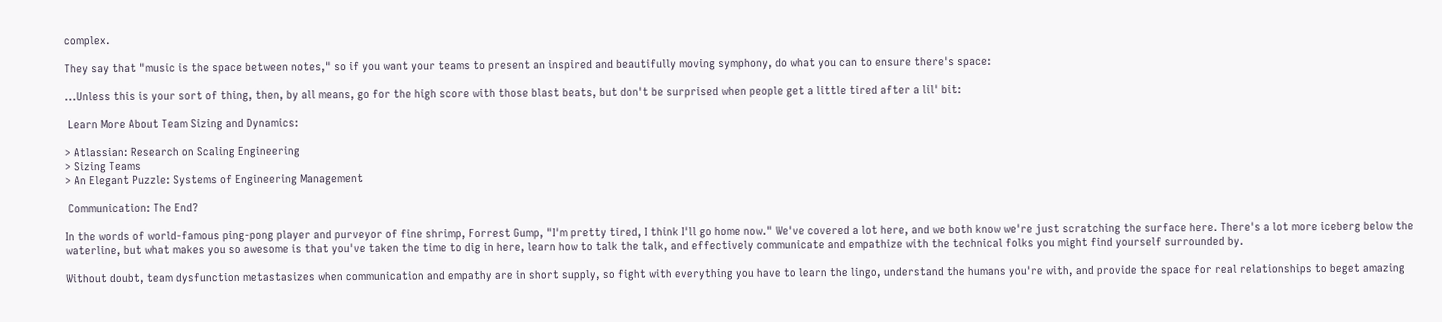complex.

They say that "music is the space between notes," so if you want your teams to present an inspired and beautifully moving symphony, do what you can to ensure there's space:

...Unless this is your sort of thing, then, by all means, go for the high score with those blast beats, but don't be surprised when people get a little tired after a lil' bit:

 Learn More About Team Sizing and Dynamics:

> Atlassian: Research on Scaling Engineering
> Sizing Teams
> An Elegant Puzzle: Systems of Engineering Management

 Communication: The End?

In the words of world-famous ping-pong player and purveyor of fine shrimp, Forrest Gump, "I'm pretty tired, I think I'll go home now." We've covered a lot here, and we both know we're just scratching the surface here. There's a lot more iceberg below the waterline, but what makes you so awesome is that you've taken the time to dig in here, learn how to talk the talk, and effectively communicate and empathize with the technical folks you might find yourself surrounded by.

Without doubt, team dysfunction metastasizes when communication and empathy are in short supply, so fight with everything you have to learn the lingo, understand the humans you're with, and provide the space for real relationships to beget amazing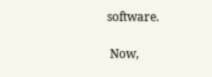software.

 Now,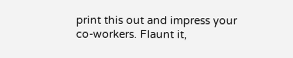print this out and impress your co-workers. Flaunt it,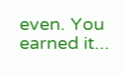even. You earned it...